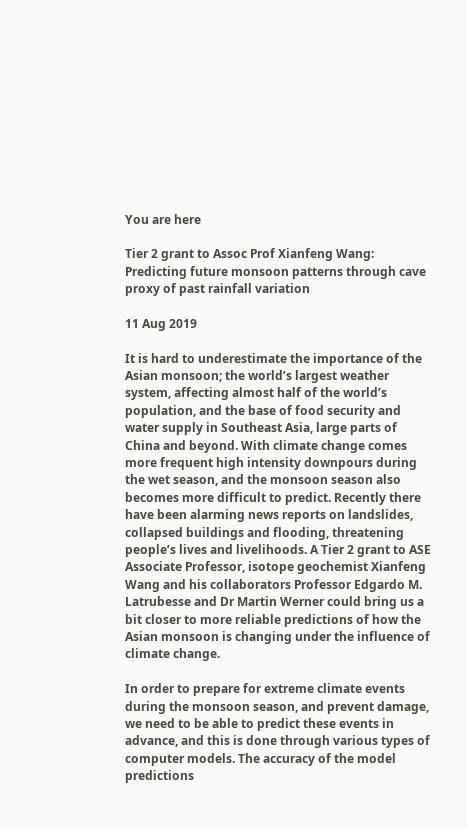You are here

Tier 2 grant to Assoc Prof Xianfeng Wang: Predicting future monsoon patterns through cave proxy of past rainfall variation

11 Aug 2019

It is hard to underestimate the importance of the Asian monsoon; the world’s largest weather system, affecting almost half of the world’s population, and the base of food security and water supply in Southeast Asia, large parts of China and beyond. With climate change comes more frequent high intensity downpours during the wet season, and the monsoon season also becomes more difficult to predict. Recently there have been alarming news reports on landslides, collapsed buildings and flooding, threatening people’s lives and livelihoods. A Tier 2 grant to ASE Associate Professor, isotope geochemist Xianfeng Wang and his collaborators Professor Edgardo M. Latrubesse and Dr Martin Werner could bring us a bit closer to more reliable predictions of how the Asian monsoon is changing under the influence of climate change.

In order to prepare for extreme climate events during the monsoon season, and prevent damage, we need to be able to predict these events in advance, and this is done through various types of computer models. The accuracy of the model predictions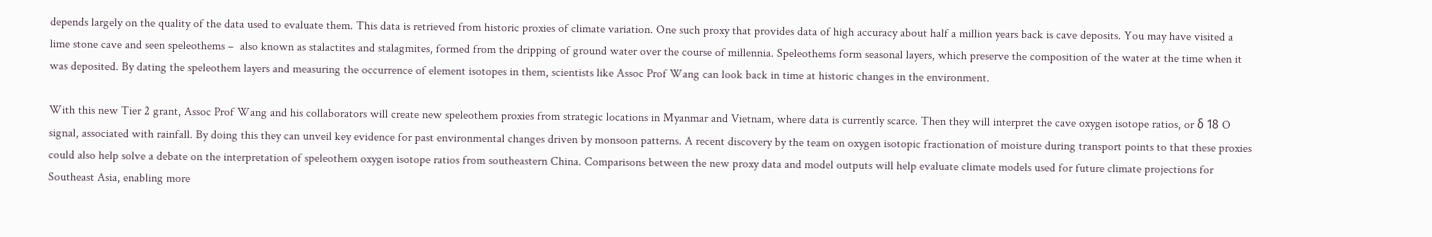depends largely on the quality of the data used to evaluate them. This data is retrieved from historic proxies of climate variation. One such proxy that provides data of high accuracy about half a million years back is cave deposits. You may have visited a lime stone cave and seen speleothems –  also known as stalactites and stalagmites, formed from the dripping of ground water over the course of millennia. Speleothems form seasonal layers, which preserve the composition of the water at the time when it was deposited. By dating the speleothem layers and measuring the occurrence of element isotopes in them, scientists like Assoc Prof Wang can look back in time at historic changes in the environment.

With this new Tier 2 grant, Assoc Prof Wang and his collaborators will create new speleothem proxies from strategic locations in Myanmar and Vietnam, where data is currently scarce. Then they will interpret the cave oxygen isotope ratios, or δ 18 O signal, associated with rainfall. By doing this they can unveil key evidence for past environmental changes driven by monsoon patterns. A recent discovery by the team on oxygen isotopic fractionation of moisture during transport points to that these proxies could also help solve a debate on the interpretation of speleothem oxygen isotope ratios from southeastern China. Comparisons between the new proxy data and model outputs will help evaluate climate models used for future climate projections for Southeast Asia, enabling more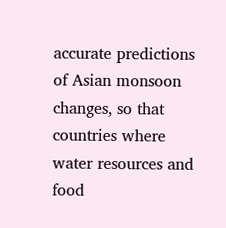accurate predictions of Asian monsoon changes, so that countries where water resources and food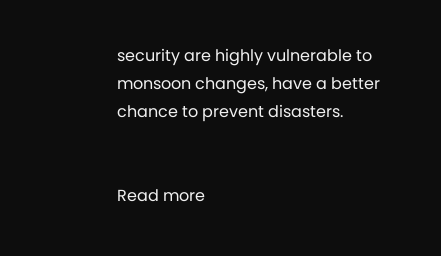security are highly vulnerable to monsoon changes, have a better chance to prevent disasters.


Read more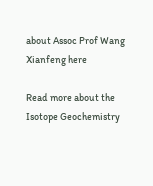about Assoc Prof Wang Xianfeng here

Read more about the Isotope Geochemistry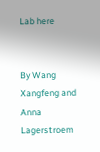Lab here


By Wang Xangfeng and Anna Lagerstroem